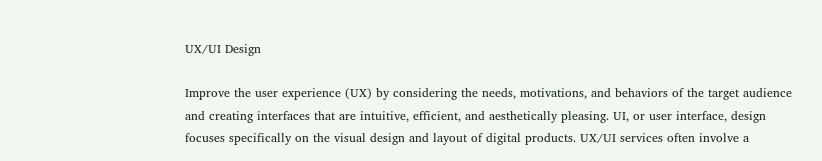UX/UI Design

Improve the user experience (UX) by considering the needs, motivations, and behaviors of the target audience and creating interfaces that are intuitive, efficient, and aesthetically pleasing. UI, or user interface, design focuses specifically on the visual design and layout of digital products. UX/UI services often involve a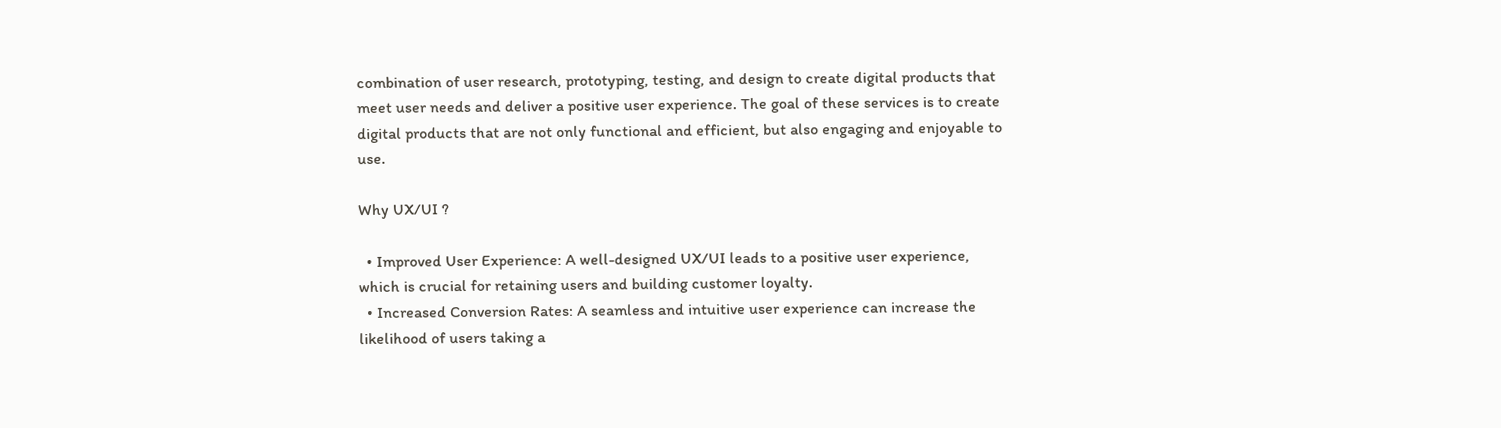combination of user research, prototyping, testing, and design to create digital products that meet user needs and deliver a positive user experience. The goal of these services is to create digital products that are not only functional and efficient, but also engaging and enjoyable to use.

Why UX/UI ?

  • Improved User Experience: A well-designed UX/UI leads to a positive user experience, which is crucial for retaining users and building customer loyalty.
  • Increased Conversion Rates: A seamless and intuitive user experience can increase the likelihood of users taking a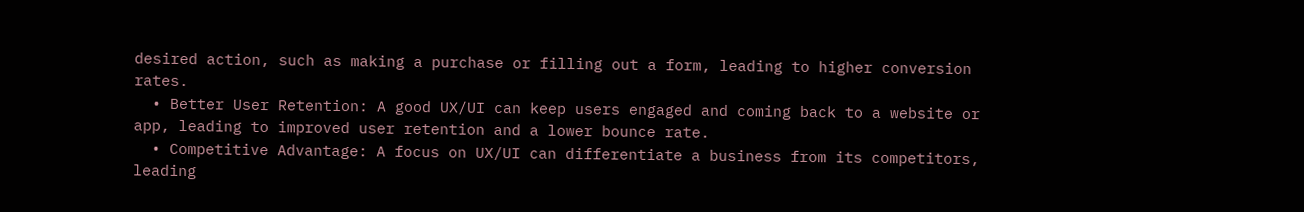desired action, such as making a purchase or filling out a form, leading to higher conversion rates.
  • Better User Retention: A good UX/UI can keep users engaged and coming back to a website or app, leading to improved user retention and a lower bounce rate.
  • Competitive Advantage: A focus on UX/UI can differentiate a business from its competitors, leading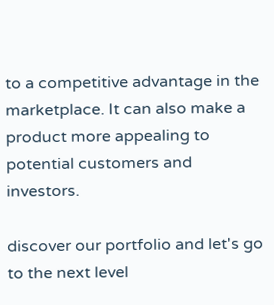to a competitive advantage in the marketplace. It can also make a product more appealing to potential customers and investors.

discover our portfolio and let's go to the next level